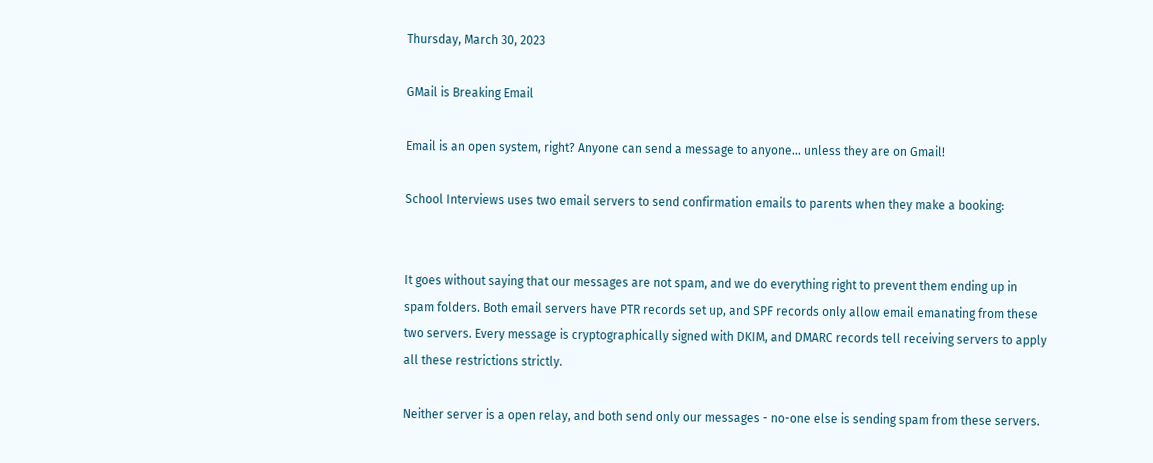Thursday, March 30, 2023

GMail is Breaking Email

Email is an open system, right? Anyone can send a message to anyone... unless they are on Gmail!

School Interviews uses two email servers to send confirmation emails to parents when they make a booking:


It goes without saying that our messages are not spam, and we do everything right to prevent them ending up in spam folders. Both email servers have PTR records set up, and SPF records only allow email emanating from these two servers. Every message is cryptographically signed with DKIM, and DMARC records tell receiving servers to apply all these restrictions strictly.

Neither server is a open relay, and both send only our messages - no-one else is sending spam from these servers.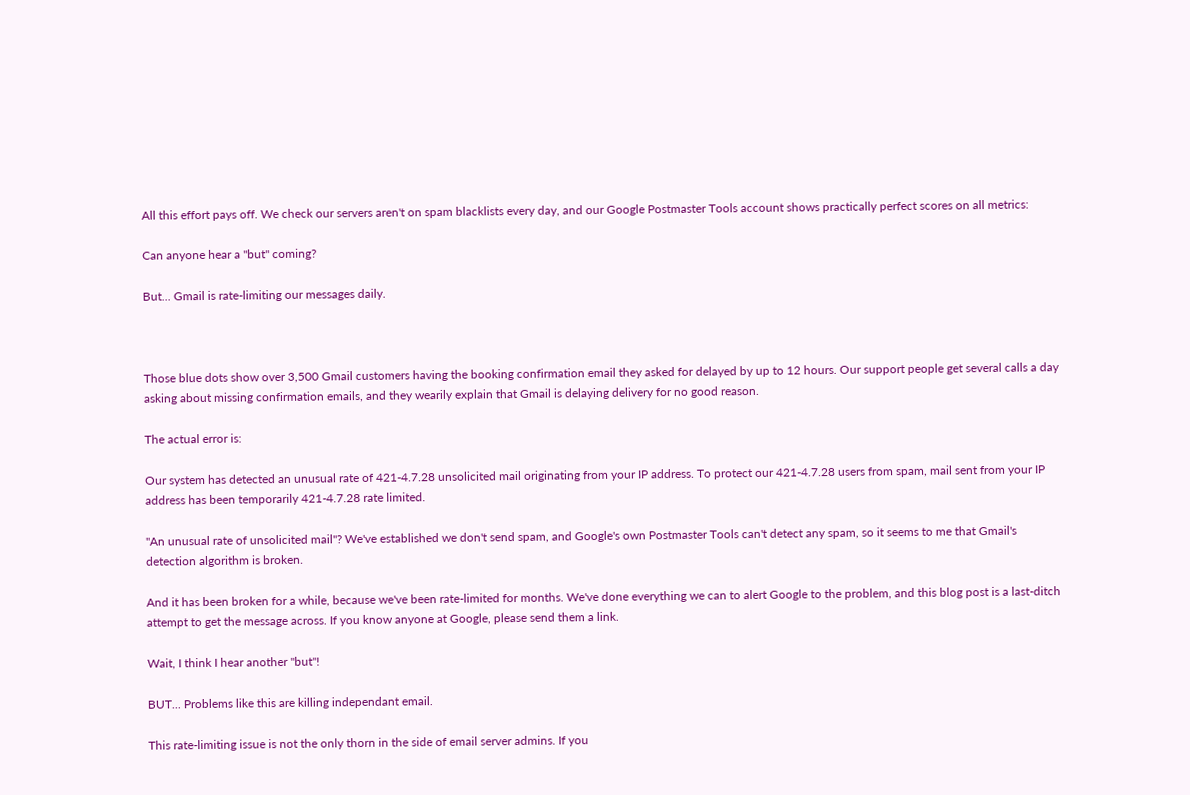All this effort pays off. We check our servers aren't on spam blacklists every day, and our Google Postmaster Tools account shows practically perfect scores on all metrics:

Can anyone hear a "but" coming?

But... Gmail is rate-limiting our messages daily.



Those blue dots show over 3,500 Gmail customers having the booking confirmation email they asked for delayed by up to 12 hours. Our support people get several calls a day asking about missing confirmation emails, and they wearily explain that Gmail is delaying delivery for no good reason.

The actual error is:

Our system has detected an unusual rate of 421-4.7.28 unsolicited mail originating from your IP address. To protect our 421-4.7.28 users from spam, mail sent from your IP address has been temporarily 421-4.7.28 rate limited.

"An unusual rate of unsolicited mail"? We've established we don't send spam, and Google's own Postmaster Tools can't detect any spam, so it seems to me that Gmail's detection algorithm is broken.

And it has been broken for a while, because we've been rate-limited for months. We've done everything we can to alert Google to the problem, and this blog post is a last-ditch attempt to get the message across. If you know anyone at Google, please send them a link.

Wait, I think I hear another "but"!

BUT... Problems like this are killing independant email.

This rate-limiting issue is not the only thorn in the side of email server admins. If you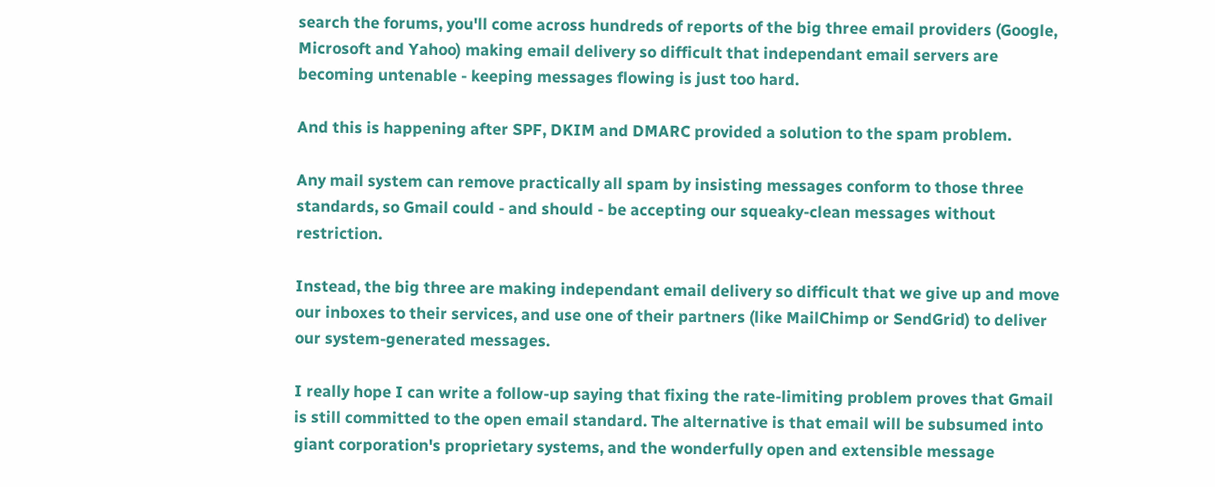search the forums, you'll come across hundreds of reports of the big three email providers (Google, Microsoft and Yahoo) making email delivery so difficult that independant email servers are becoming untenable - keeping messages flowing is just too hard.

And this is happening after SPF, DKIM and DMARC provided a solution to the spam problem.

Any mail system can remove practically all spam by insisting messages conform to those three standards, so Gmail could - and should - be accepting our squeaky-clean messages without restriction.

Instead, the big three are making independant email delivery so difficult that we give up and move our inboxes to their services, and use one of their partners (like MailChimp or SendGrid) to deliver our system-generated messages.

I really hope I can write a follow-up saying that fixing the rate-limiting problem proves that Gmail is still committed to the open email standard. The alternative is that email will be subsumed into giant corporation's proprietary systems, and the wonderfully open and extensible message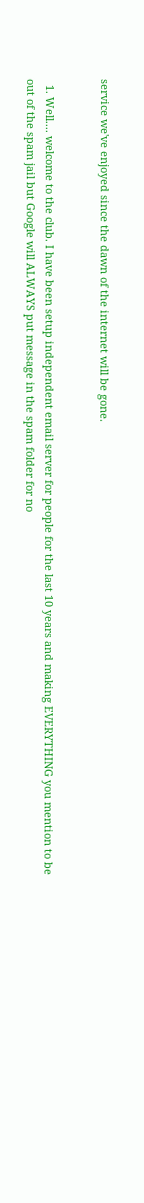service we've enjoyed since the dawn of the internet will be gone.


  1. Well.... welcome to the club. I have been setup independent email server for people for the last 10 years and making EVERYTHING you mention to be out of the spam jail but Google will ALWAYS put message in the spam folder for no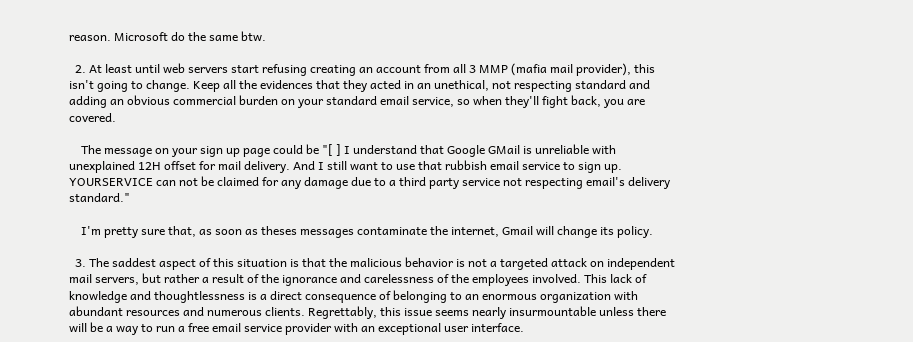reason. Microsoft do the same btw.

  2. At least until web servers start refusing creating an account from all 3 MMP (mafia mail provider), this isn't going to change. Keep all the evidences that they acted in an unethical, not respecting standard and adding an obvious commercial burden on your standard email service, so when they'll fight back, you are covered.

    The message on your sign up page could be "[ ] I understand that Google GMail is unreliable with unexplained 12H offset for mail delivery. And I still want to use that rubbish email service to sign up. YOURSERVICE can not be claimed for any damage due to a third party service not respecting email's delivery standard."

    I'm pretty sure that, as soon as theses messages contaminate the internet, Gmail will change its policy.

  3. The saddest aspect of this situation is that the malicious behavior is not a targeted attack on independent mail servers, but rather a result of the ignorance and carelessness of the employees involved. This lack of knowledge and thoughtlessness is a direct consequence of belonging to an enormous organization with abundant resources and numerous clients. Regrettably, this issue seems nearly insurmountable unless there will be a way to run a free email service provider with an exceptional user interface.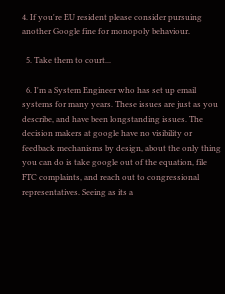4. If you're EU resident please consider pursuing another Google fine for monopoly behaviour.

  5. Take them to court...

  6. I'm a System Engineer who has set up email systems for many years. These issues are just as you describe, and have been longstanding issues. The decision makers at google have no visibility or feedback mechanisms by design, about the only thing you can do is take google out of the equation, file FTC complaints, and reach out to congressional representatives. Seeing as its a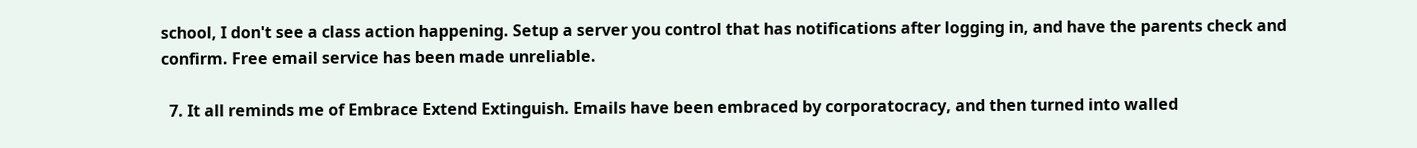school, I don't see a class action happening. Setup a server you control that has notifications after logging in, and have the parents check and confirm. Free email service has been made unreliable.

  7. It all reminds me of Embrace Extend Extinguish. Emails have been embraced by corporatocracy, and then turned into walled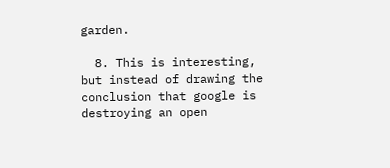garden.

  8. This is interesting, but instead of drawing the conclusion that google is destroying an open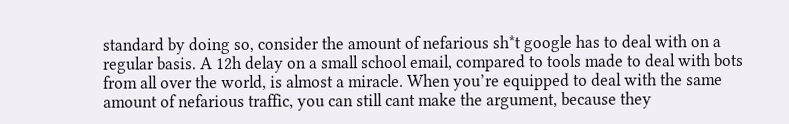standard by doing so, consider the amount of nefarious sh*t google has to deal with on a regular basis. A 12h delay on a small school email, compared to tools made to deal with bots from all over the world, is almost a miracle. When you’re equipped to deal with the same amount of nefarious traffic, you can still cant make the argument, because they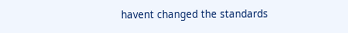havent changed the standards